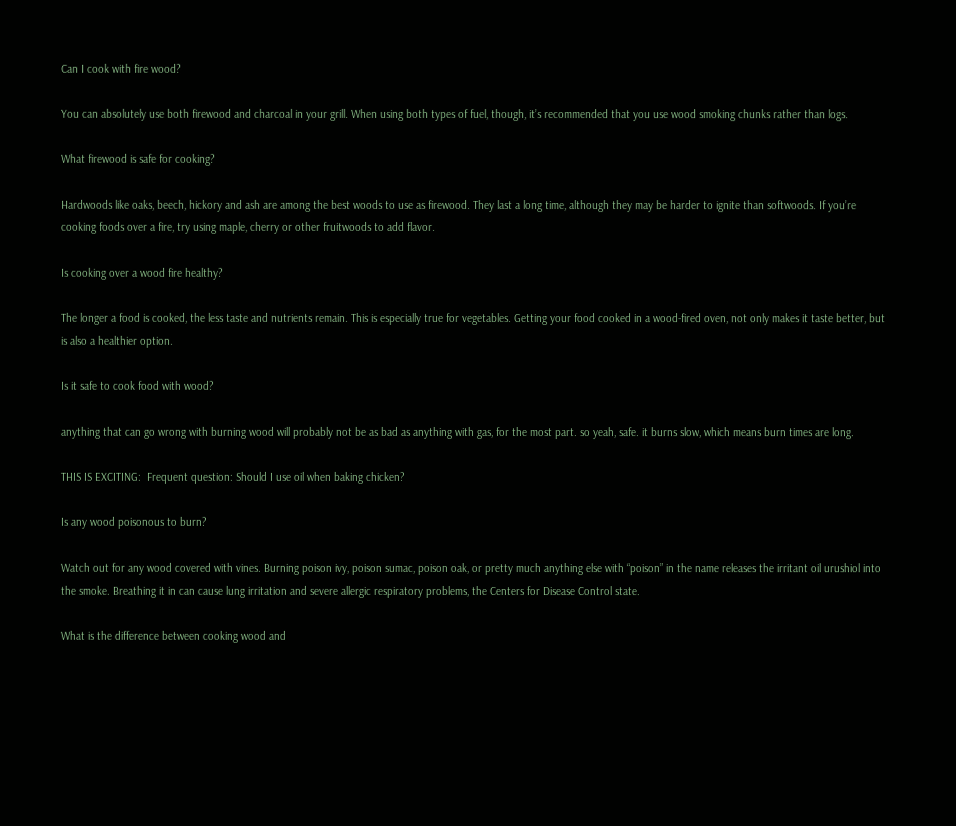Can I cook with fire wood?

You can absolutely use both firewood and charcoal in your grill. When using both types of fuel, though, it’s recommended that you use wood smoking chunks rather than logs.

What firewood is safe for cooking?

Hardwoods like oaks, beech, hickory and ash are among the best woods to use as firewood. They last a long time, although they may be harder to ignite than softwoods. If you’re cooking foods over a fire, try using maple, cherry or other fruitwoods to add flavor.

Is cooking over a wood fire healthy?

The longer a food is cooked, the less taste and nutrients remain. This is especially true for vegetables. Getting your food cooked in a wood-fired oven, not only makes it taste better, but is also a healthier option.

Is it safe to cook food with wood?

anything that can go wrong with burning wood will probably not be as bad as anything with gas, for the most part. so yeah, safe. it burns slow, which means burn times are long.

THIS IS EXCITING:  Frequent question: Should I use oil when baking chicken?

Is any wood poisonous to burn?

Watch out for any wood covered with vines. Burning poison ivy, poison sumac, poison oak, or pretty much anything else with “poison” in the name releases the irritant oil urushiol into the smoke. Breathing it in can cause lung irritation and severe allergic respiratory problems, the Centers for Disease Control state.

What is the difference between cooking wood and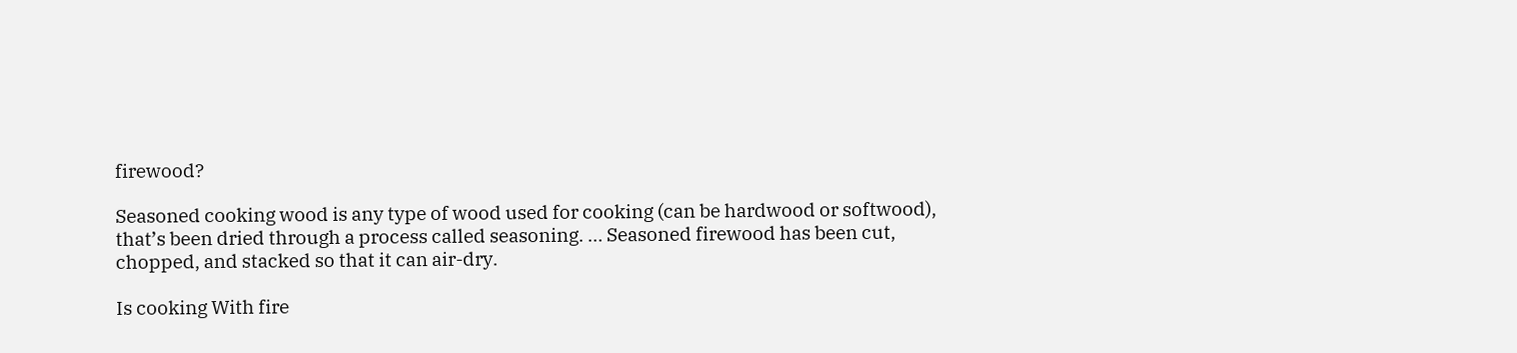firewood?

Seasoned cooking wood is any type of wood used for cooking (can be hardwood or softwood), that’s been dried through a process called seasoning. … Seasoned firewood has been cut, chopped, and stacked so that it can air-dry.

Is cooking With fire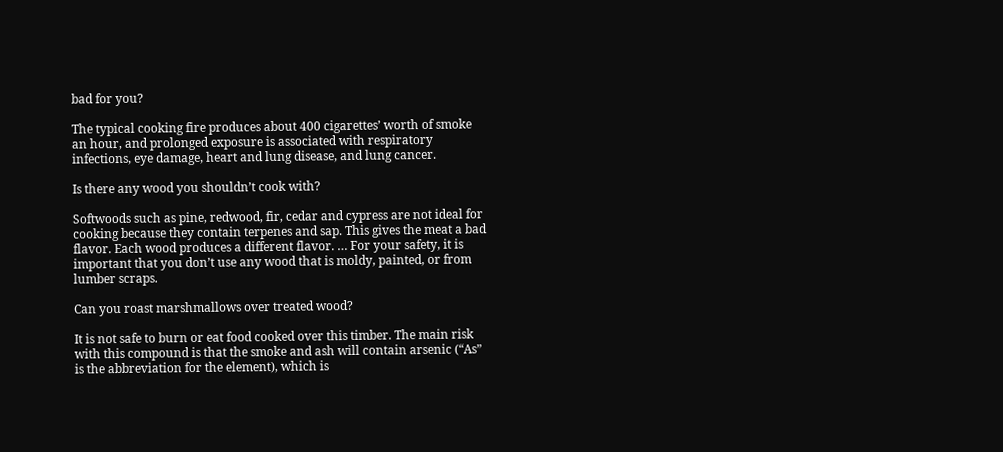bad for you?

The typical cooking fire produces about 400 cigarettes’ worth of smoke an hour, and prolonged exposure is associated with respiratory infections, eye damage, heart and lung disease, and lung cancer.

Is there any wood you shouldn’t cook with?

Softwoods such as pine, redwood, fir, cedar and cypress are not ideal for cooking because they contain terpenes and sap. This gives the meat a bad flavor. Each wood produces a different flavor. … For your safety, it is important that you don’t use any wood that is moldy, painted, or from lumber scraps.

Can you roast marshmallows over treated wood?

It is not safe to burn or eat food cooked over this timber. The main risk with this compound is that the smoke and ash will contain arsenic (“As” is the abbreviation for the element), which is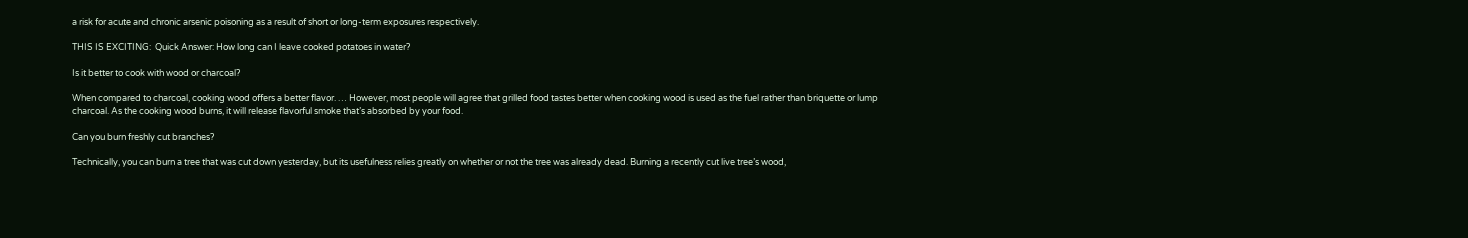a risk for acute and chronic arsenic poisoning as a result of short or long-term exposures respectively.

THIS IS EXCITING:  Quick Answer: How long can I leave cooked potatoes in water?

Is it better to cook with wood or charcoal?

When compared to charcoal, cooking wood offers a better flavor. … However, most people will agree that grilled food tastes better when cooking wood is used as the fuel rather than briquette or lump charcoal. As the cooking wood burns, it will release flavorful smoke that’s absorbed by your food.

Can you burn freshly cut branches?

Technically, you can burn a tree that was cut down yesterday, but its usefulness relies greatly on whether or not the tree was already dead. Burning a recently cut live tree’s wood,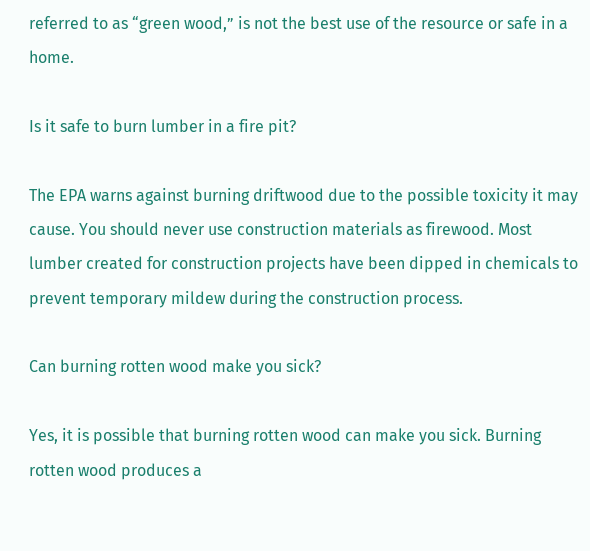referred to as “green wood,” is not the best use of the resource or safe in a home.

Is it safe to burn lumber in a fire pit?

The EPA warns against burning driftwood due to the possible toxicity it may cause. You should never use construction materials as firewood. Most lumber created for construction projects have been dipped in chemicals to prevent temporary mildew during the construction process.

Can burning rotten wood make you sick?

Yes, it is possible that burning rotten wood can make you sick. Burning rotten wood produces a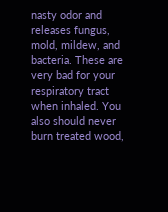nasty odor and releases fungus, mold, mildew, and bacteria. These are very bad for your respiratory tract when inhaled. You also should never burn treated wood,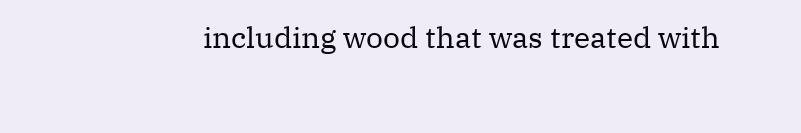including wood that was treated with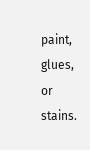paint, glues, or stains.